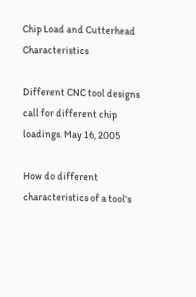Chip Load and Cutterhead Characteristics

Different CNC tool designs call for different chip loadings. May 16, 2005

How do different characteristics of a tool's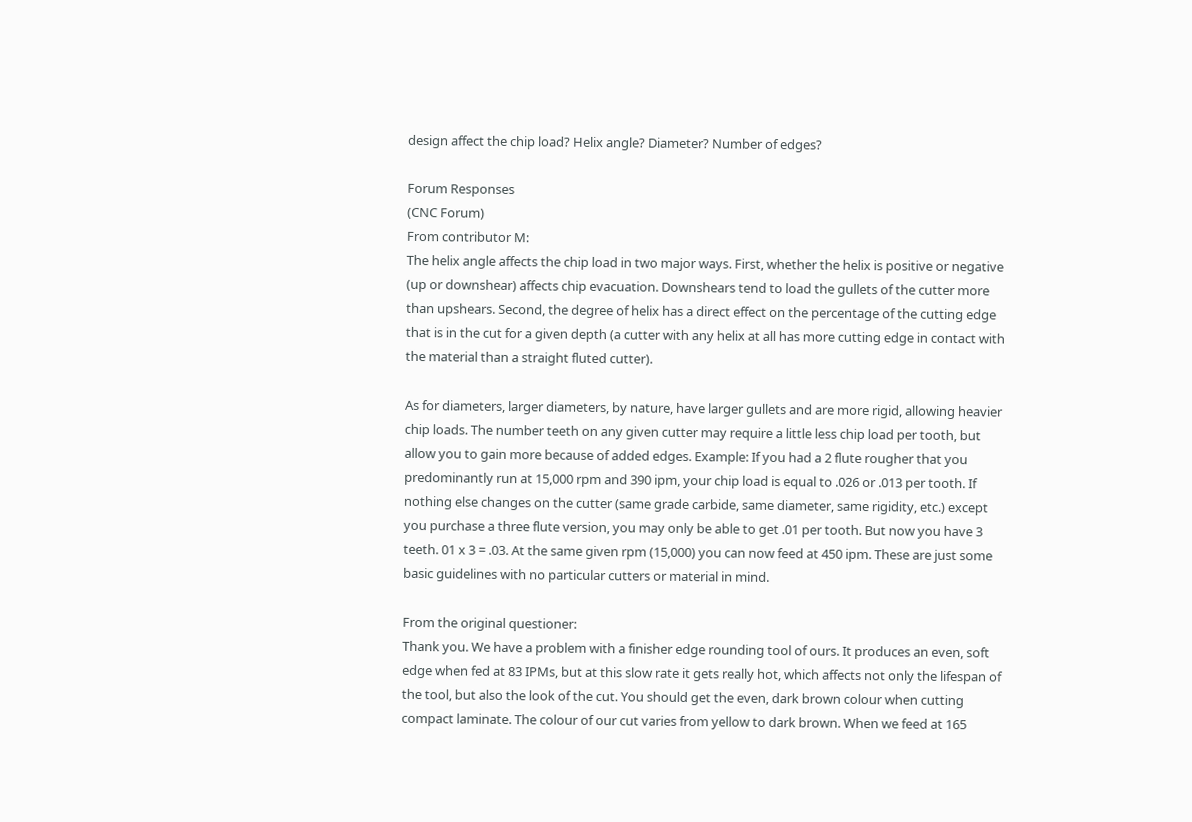design affect the chip load? Helix angle? Diameter? Number of edges?

Forum Responses
(CNC Forum)
From contributor M:
The helix angle affects the chip load in two major ways. First, whether the helix is positive or negative (up or downshear) affects chip evacuation. Downshears tend to load the gullets of the cutter more than upshears. Second, the degree of helix has a direct effect on the percentage of the cutting edge that is in the cut for a given depth (a cutter with any helix at all has more cutting edge in contact with the material than a straight fluted cutter).

As for diameters, larger diameters, by nature, have larger gullets and are more rigid, allowing heavier chip loads. The number teeth on any given cutter may require a little less chip load per tooth, but allow you to gain more because of added edges. Example: If you had a 2 flute rougher that you predominantly run at 15,000 rpm and 390 ipm, your chip load is equal to .026 or .013 per tooth. If nothing else changes on the cutter (same grade carbide, same diameter, same rigidity, etc.) except you purchase a three flute version, you may only be able to get .01 per tooth. But now you have 3 teeth. 01 x 3 = .03. At the same given rpm (15,000) you can now feed at 450 ipm. These are just some basic guidelines with no particular cutters or material in mind.

From the original questioner:
Thank you. We have a problem with a finisher edge rounding tool of ours. It produces an even, soft edge when fed at 83 IPMs, but at this slow rate it gets really hot, which affects not only the lifespan of the tool, but also the look of the cut. You should get the even, dark brown colour when cutting compact laminate. The colour of our cut varies from yellow to dark brown. When we feed at 165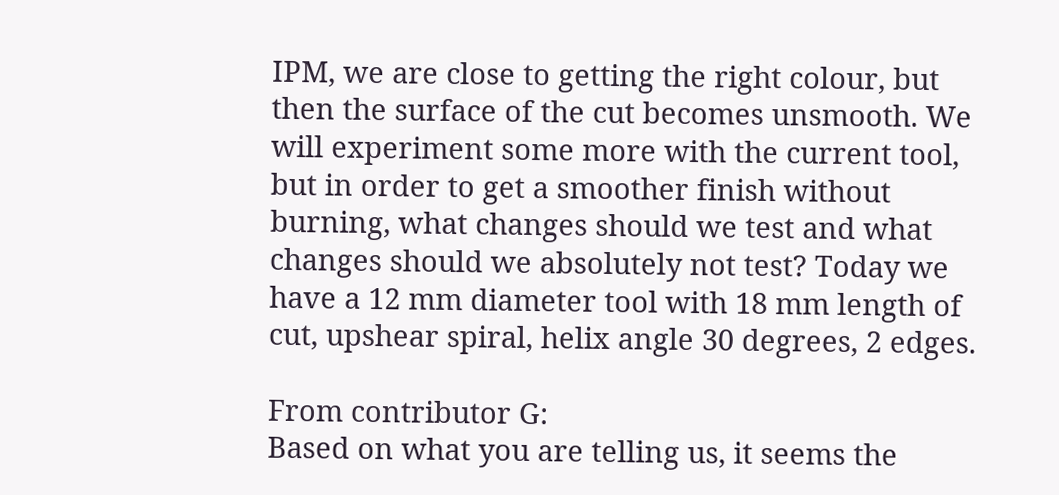IPM, we are close to getting the right colour, but then the surface of the cut becomes unsmooth. We will experiment some more with the current tool, but in order to get a smoother finish without burning, what changes should we test and what changes should we absolutely not test? Today we have a 12 mm diameter tool with 18 mm length of cut, upshear spiral, helix angle 30 degrees, 2 edges.

From contributor G:
Based on what you are telling us, it seems the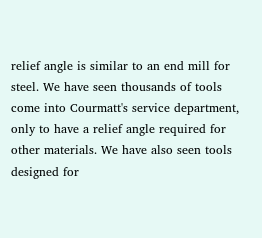relief angle is similar to an end mill for steel. We have seen thousands of tools come into Courmatt's service department, only to have a relief angle required for other materials. We have also seen tools designed for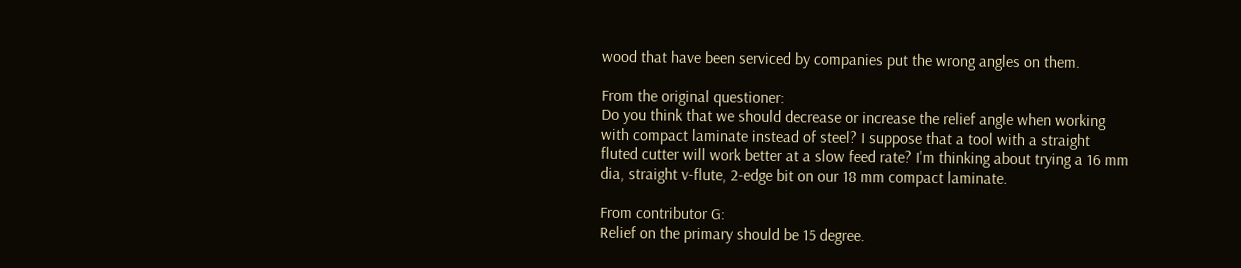wood that have been serviced by companies put the wrong angles on them.

From the original questioner:
Do you think that we should decrease or increase the relief angle when working with compact laminate instead of steel? I suppose that a tool with a straight fluted cutter will work better at a slow feed rate? I'm thinking about trying a 16 mm dia, straight v-flute, 2-edge bit on our 18 mm compact laminate.

From contributor G:
Relief on the primary should be 15 degree.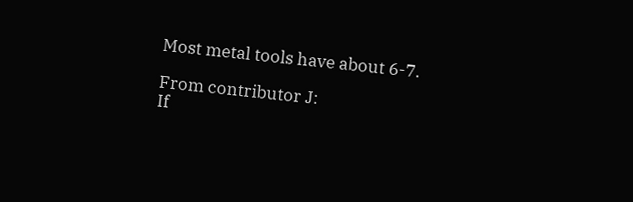Most metal tools have about 6-7.

From contributor J:
If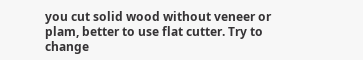you cut solid wood without veneer or plam, better to use flat cutter. Try to change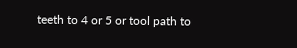teeth to 4 or 5 or tool path to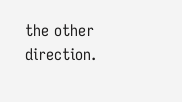the other direction.